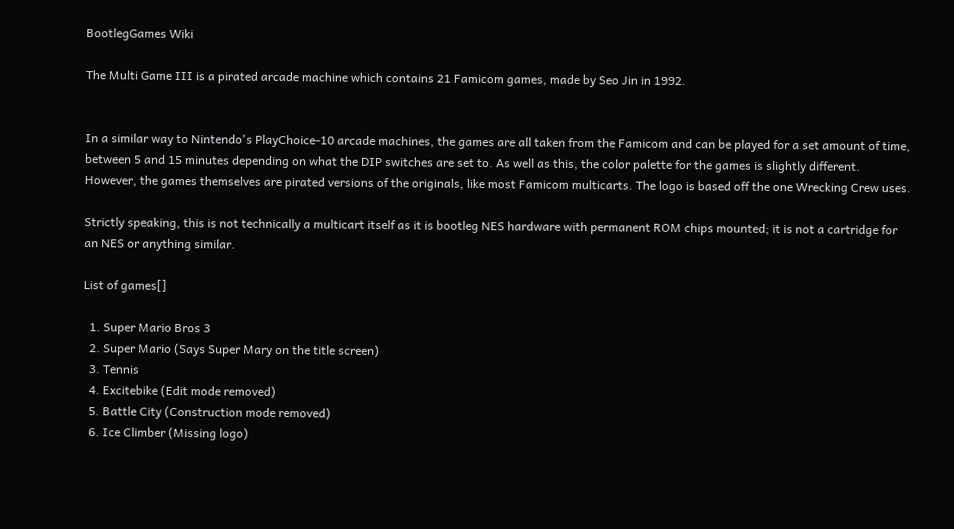BootlegGames Wiki

The Multi Game III is a pirated arcade machine which contains 21 Famicom games, made by Seo Jin in 1992.


In a similar way to Nintendo's PlayChoice-10 arcade machines, the games are all taken from the Famicom and can be played for a set amount of time, between 5 and 15 minutes depending on what the DIP switches are set to. As well as this, the color palette for the games is slightly different. However, the games themselves are pirated versions of the originals, like most Famicom multicarts. The logo is based off the one Wrecking Crew uses.

Strictly speaking, this is not technically a multicart itself as it is bootleg NES hardware with permanent ROM chips mounted; it is not a cartridge for an NES or anything similar.

List of games[]

  1. Super Mario Bros 3
  2. Super Mario (Says Super Mary on the title screen)
  3. Tennis
  4. Excitebike (Edit mode removed)
  5. Battle City (Construction mode removed)
  6. Ice Climber (Missing logo)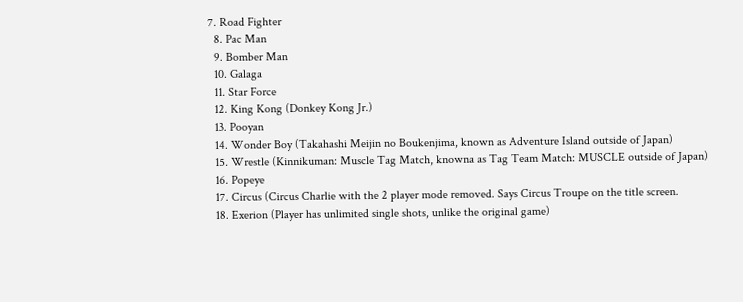7. Road Fighter
  8. Pac Man
  9. Bomber Man
  10. Galaga
  11. Star Force
  12. King Kong (Donkey Kong Jr.)
  13. Pooyan
  14. Wonder Boy (Takahashi Meijin no Boukenjima, known as Adventure Island outside of Japan)
  15. Wrestle (Kinnikuman: Muscle Tag Match, knowna as Tag Team Match: MUSCLE outside of Japan)
  16. Popeye
  17. Circus (Circus Charlie with the 2 player mode removed. Says Circus Troupe on the title screen.
  18. Exerion (Player has unlimited single shots, unlike the original game)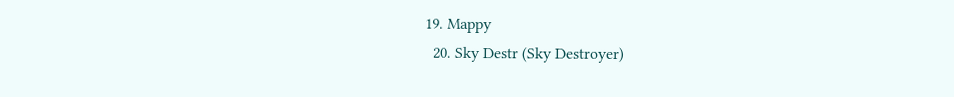19. Mappy
  20. Sky Destr (Sky Destroyer)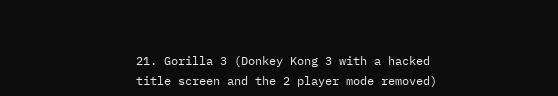21. Gorilla 3 (Donkey Kong 3 with a hacked title screen and the 2 player mode removed)